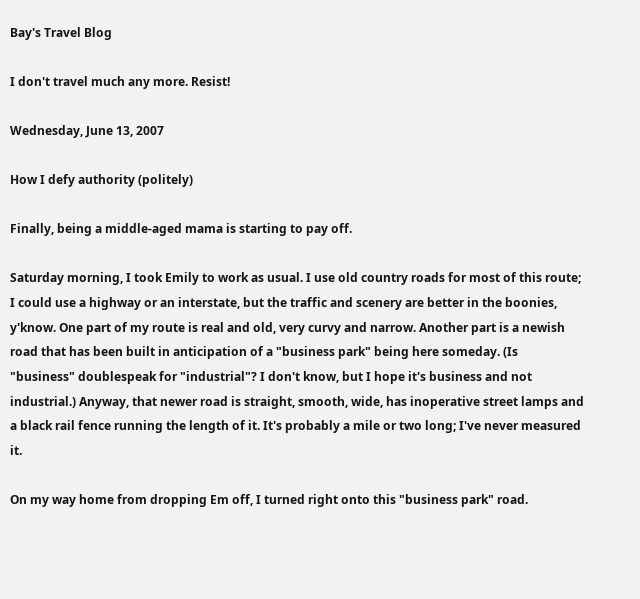Bay's Travel Blog

I don't travel much any more. Resist!

Wednesday, June 13, 2007

How I defy authority (politely)

Finally, being a middle-aged mama is starting to pay off.

Saturday morning, I took Emily to work as usual. I use old country roads for most of this route; I could use a highway or an interstate, but the traffic and scenery are better in the boonies, y'know. One part of my route is real and old, very curvy and narrow. Another part is a newish road that has been built in anticipation of a "business park" being here someday. (Is "business" doublespeak for "industrial"? I don't know, but I hope it's business and not industrial.) Anyway, that newer road is straight, smooth, wide, has inoperative street lamps and a black rail fence running the length of it. It's probably a mile or two long; I've never measured it.

On my way home from dropping Em off, I turned right onto this "business park" road.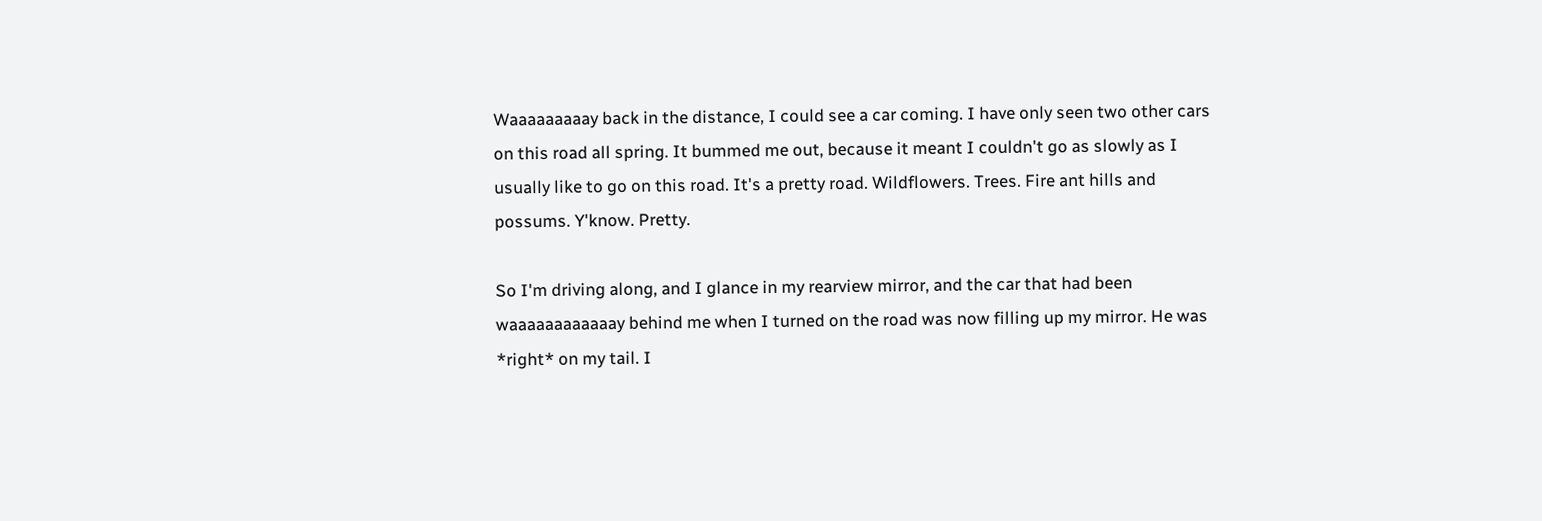Waaaaaaaaay back in the distance, I could see a car coming. I have only seen two other cars on this road all spring. It bummed me out, because it meant I couldn't go as slowly as I usually like to go on this road. It's a pretty road. Wildflowers. Trees. Fire ant hills and possums. Y'know. Pretty.

So I'm driving along, and I glance in my rearview mirror, and the car that had been waaaaaaaaaaaay behind me when I turned on the road was now filling up my mirror. He was *right* on my tail. I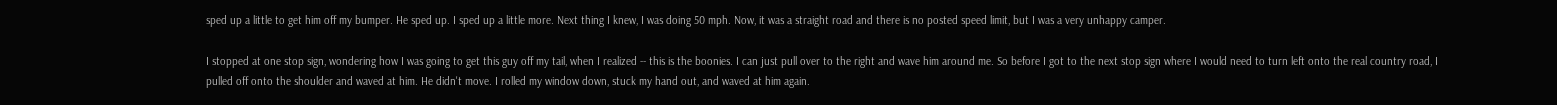sped up a little to get him off my bumper. He sped up. I sped up a little more. Next thing I knew, I was doing 50 mph. Now, it was a straight road and there is no posted speed limit, but I was a very unhappy camper.

I stopped at one stop sign, wondering how I was going to get this guy off my tail, when I realized -- this is the boonies. I can just pull over to the right and wave him around me. So before I got to the next stop sign where I would need to turn left onto the real country road, I pulled off onto the shoulder and waved at him. He didn't move. I rolled my window down, stuck my hand out, and waved at him again.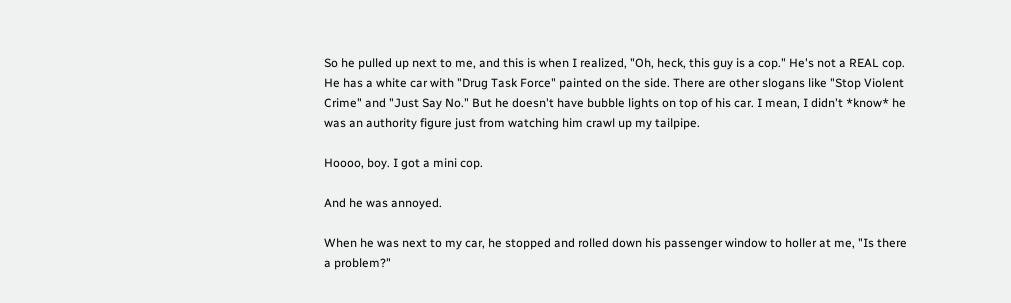So he pulled up next to me, and this is when I realized, "Oh, heck, this guy is a cop." He's not a REAL cop. He has a white car with "Drug Task Force" painted on the side. There are other slogans like "Stop Violent Crime" and "Just Say No." But he doesn't have bubble lights on top of his car. I mean, I didn't *know* he was an authority figure just from watching him crawl up my tailpipe.

Hoooo, boy. I got a mini cop.

And he was annoyed.

When he was next to my car, he stopped and rolled down his passenger window to holler at me, "Is there a problem?"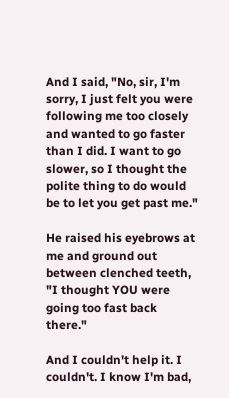And I said, "No, sir, I'm sorry, I just felt you were following me too closely and wanted to go faster than I did. I want to go slower, so I thought the polite thing to do would be to let you get past me."

He raised his eyebrows at me and ground out between clenched teeth, "I thought YOU were going too fast back there."

And I couldn't help it. I couldn't. I know I'm bad,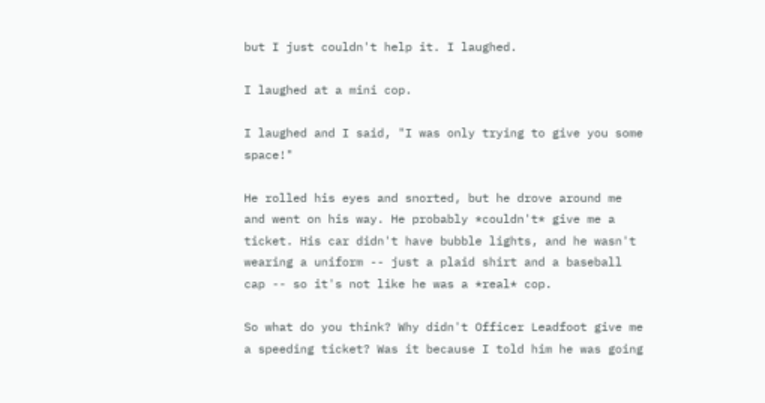but I just couldn't help it. I laughed.

I laughed at a mini cop.

I laughed and I said, "I was only trying to give you some space!"

He rolled his eyes and snorted, but he drove around me and went on his way. He probably *couldn't* give me a ticket. His car didn't have bubble lights, and he wasn't wearing a uniform -- just a plaid shirt and a baseball cap -- so it's not like he was a *real* cop.

So what do you think? Why didn't Officer Leadfoot give me a speeding ticket? Was it because I told him he was going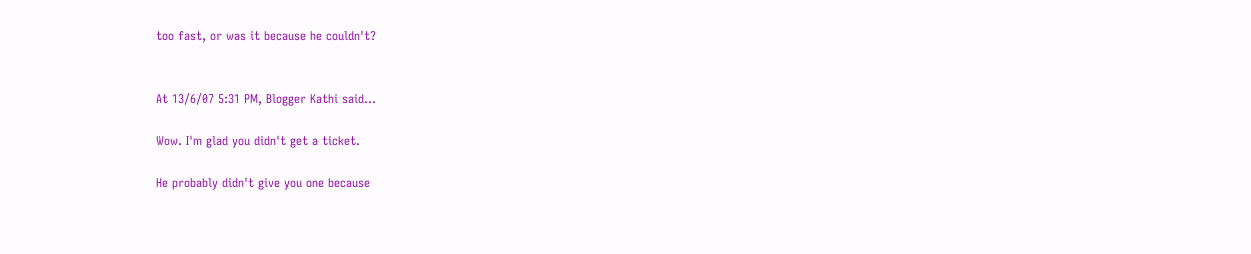too fast, or was it because he couldn't?


At 13/6/07 5:31 PM, Blogger Kathi said...

Wow. I'm glad you didn't get a ticket.

He probably didn't give you one because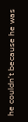he couldn't because he was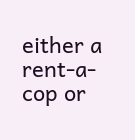either a rent-a-cop or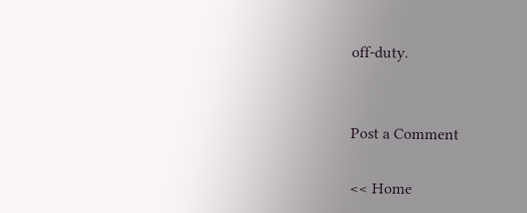off-duty.


Post a Comment

<< Home